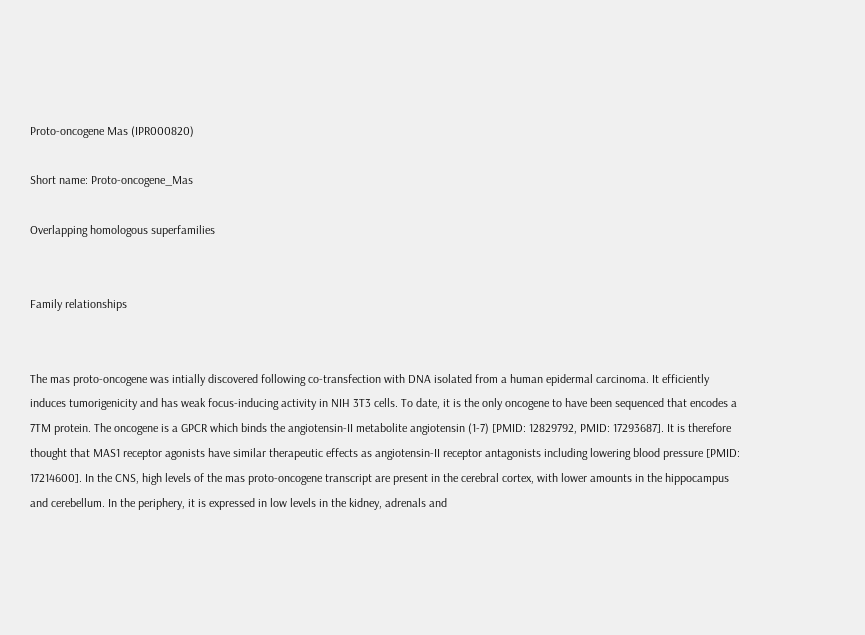Proto-oncogene Mas (IPR000820)

Short name: Proto-oncogene_Mas

Overlapping homologous superfamilies


Family relationships


The mas proto-oncogene was intially discovered following co-transfection with DNA isolated from a human epidermal carcinoma. It efficiently induces tumorigenicity and has weak focus-inducing activity in NIH 3T3 cells. To date, it is the only oncogene to have been sequenced that encodes a 7TM protein. The oncogene is a GPCR which binds the angiotensin-II metabolite angiotensin (1-7) [PMID: 12829792, PMID: 17293687]. It is therefore thought that MAS1 receptor agonists have similar therapeutic effects as angiotensin-II receptor antagonists including lowering blood pressure [PMID: 17214600]. In the CNS, high levels of the mas proto-oncogene transcript are present in the cerebral cortex, with lower amounts in the hippocampus and cerebellum. In the periphery, it is expressed in low levels in the kidney, adrenals and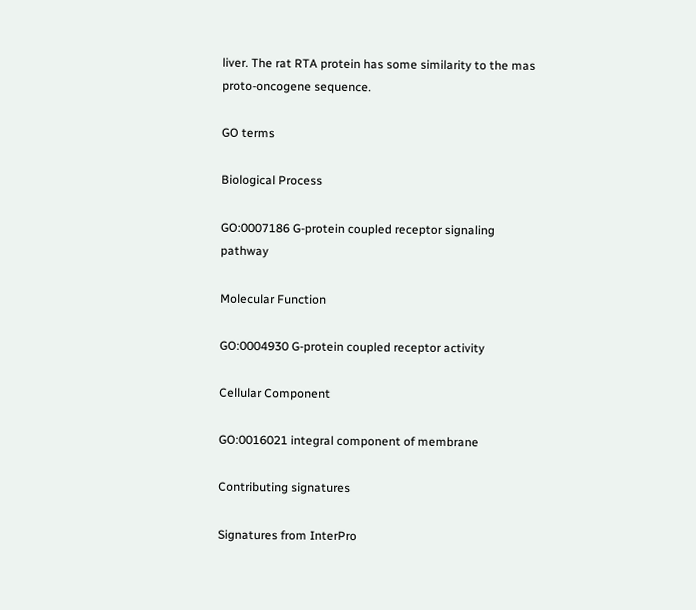liver. The rat RTA protein has some similarity to the mas proto-oncogene sequence.

GO terms

Biological Process

GO:0007186 G-protein coupled receptor signaling pathway

Molecular Function

GO:0004930 G-protein coupled receptor activity

Cellular Component

GO:0016021 integral component of membrane

Contributing signatures

Signatures from InterPro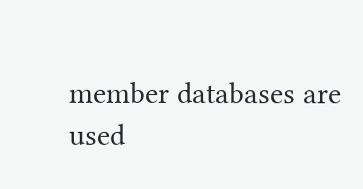member databases are used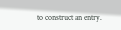to construct an entry.